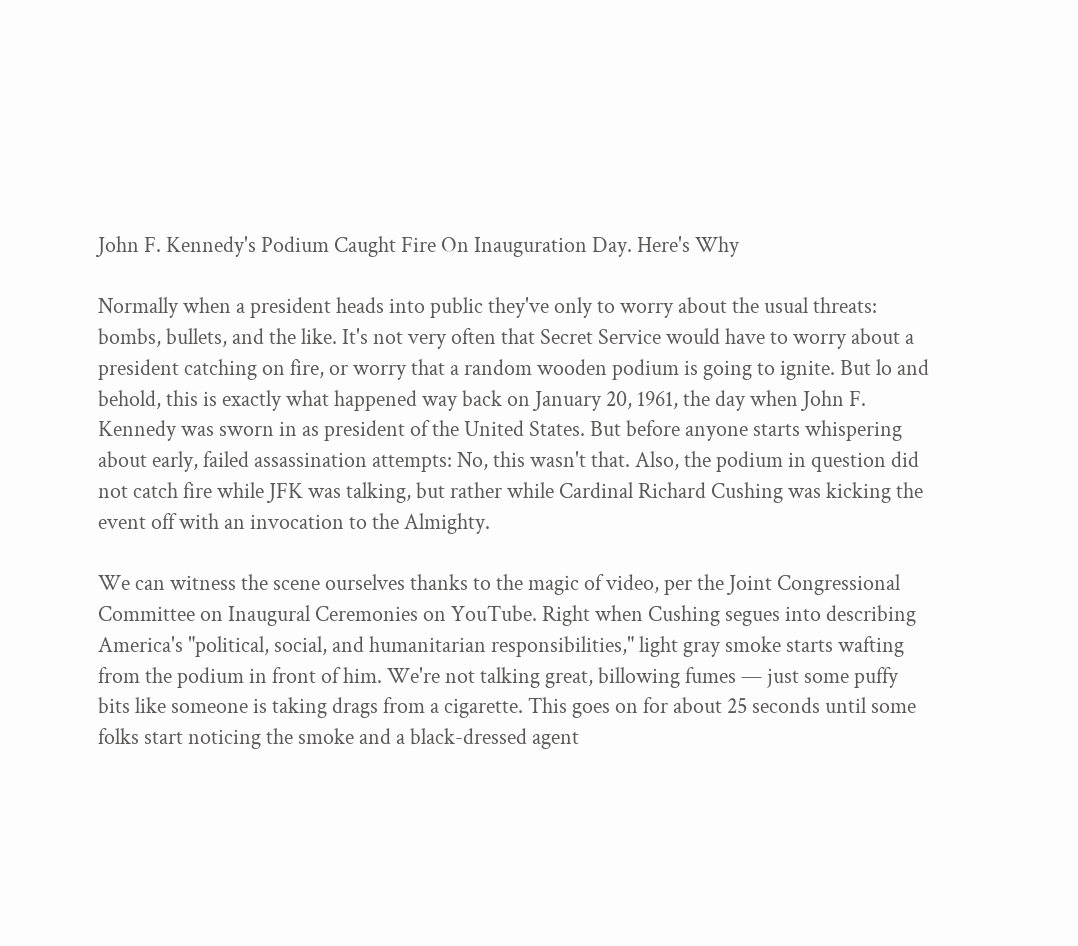John F. Kennedy's Podium Caught Fire On Inauguration Day. Here's Why

Normally when a president heads into public they've only to worry about the usual threats: bombs, bullets, and the like. It's not very often that Secret Service would have to worry about a president catching on fire, or worry that a random wooden podium is going to ignite. But lo and behold, this is exactly what happened way back on January 20, 1961, the day when John F. Kennedy was sworn in as president of the United States. But before anyone starts whispering about early, failed assassination attempts: No, this wasn't that. Also, the podium in question did not catch fire while JFK was talking, but rather while Cardinal Richard Cushing was kicking the event off with an invocation to the Almighty.

We can witness the scene ourselves thanks to the magic of video, per the Joint Congressional Committee on Inaugural Ceremonies on YouTube. Right when Cushing segues into describing America's "political, social, and humanitarian responsibilities," light gray smoke starts wafting from the podium in front of him. We're not talking great, billowing fumes — just some puffy bits like someone is taking drags from a cigarette. This goes on for about 25 seconds until some folks start noticing the smoke and a black-dressed agent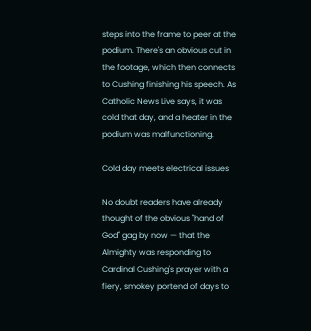steps into the frame to peer at the podium. There's an obvious cut in the footage, which then connects to Cushing finishing his speech. As Catholic News Live says, it was cold that day, and a heater in the podium was malfunctioning.

Cold day meets electrical issues

No doubt readers have already thought of the obvious "hand of God" gag by now — that the Almighty was responding to Cardinal Cushing's prayer with a fiery, smokey portend of days to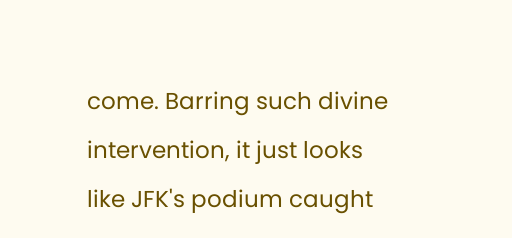come. Barring such divine intervention, it just looks like JFK's podium caught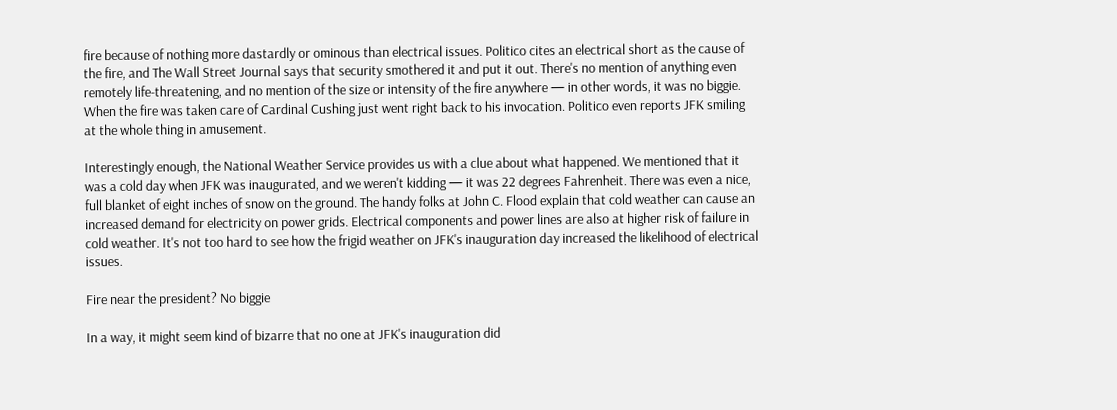fire because of nothing more dastardly or ominous than electrical issues. Politico cites an electrical short as the cause of the fire, and The Wall Street Journal says that security smothered it and put it out. There's no mention of anything even remotely life-threatening, and no mention of the size or intensity of the fire anywhere — in other words, it was no biggie. When the fire was taken care of Cardinal Cushing just went right back to his invocation. Politico even reports JFK smiling at the whole thing in amusement.

Interestingly enough, the National Weather Service provides us with a clue about what happened. We mentioned that it was a cold day when JFK was inaugurated, and we weren't kidding — it was 22 degrees Fahrenheit. There was even a nice, full blanket of eight inches of snow on the ground. The handy folks at John C. Flood explain that cold weather can cause an increased demand for electricity on power grids. Electrical components and power lines are also at higher risk of failure in cold weather. It's not too hard to see how the frigid weather on JFK's inauguration day increased the likelihood of electrical issues.

Fire near the president? No biggie

In a way, it might seem kind of bizarre that no one at JFK's inauguration did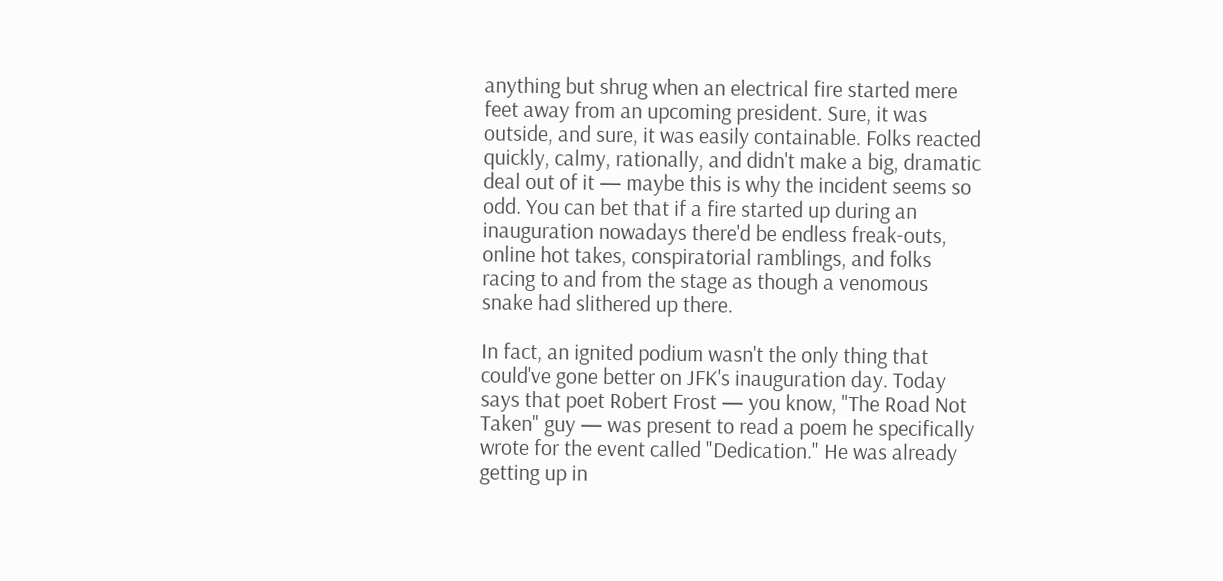anything but shrug when an electrical fire started mere feet away from an upcoming president. Sure, it was outside, and sure, it was easily containable. Folks reacted quickly, calmy, rationally, and didn't make a big, dramatic deal out of it — maybe this is why the incident seems so odd. You can bet that if a fire started up during an inauguration nowadays there'd be endless freak-outs, online hot takes, conspiratorial ramblings, and folks racing to and from the stage as though a venomous snake had slithered up there.

In fact, an ignited podium wasn't the only thing that could've gone better on JFK's inauguration day. Today says that poet Robert Frost — you know, "The Road Not Taken" guy — was present to read a poem he specifically wrote for the event called "Dedication." He was already getting up in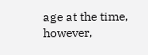age at the time, however,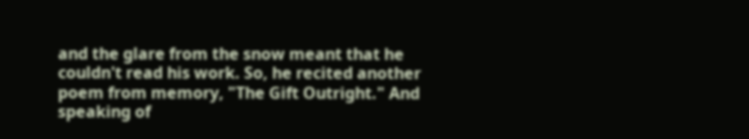and the glare from the snow meant that he couldn't read his work. So, he recited another poem from memory, "The Gift Outright." And speaking of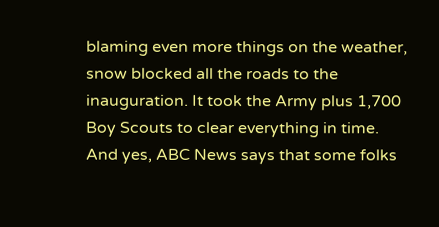blaming even more things on the weather, snow blocked all the roads to the inauguration. It took the Army plus 1,700 Boy Scouts to clear everything in time. And yes, ABC News says that some folks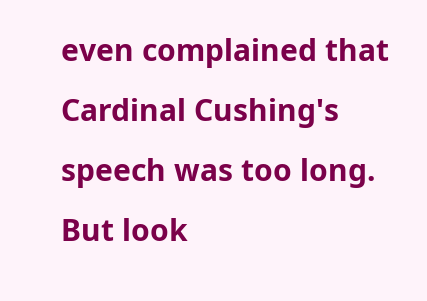even complained that Cardinal Cushing's speech was too long. But look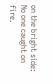on the bright side: No one caught on fire.